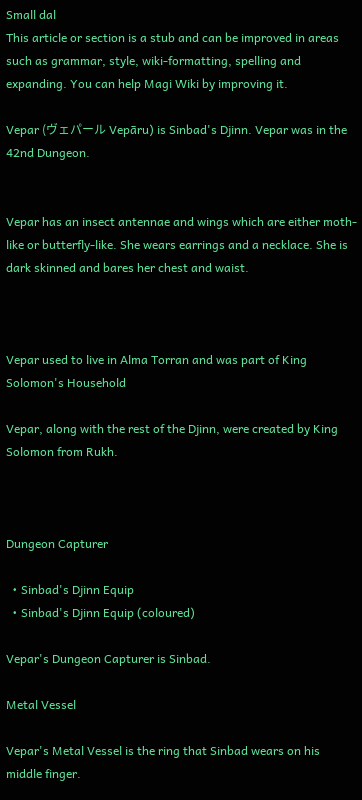Small dal
This article or section is a stub and can be improved in areas such as grammar, style, wiki-formatting, spelling and expanding. You can help Magi Wiki by improving it.

Vepar (ヴェパール Vepāru) is Sinbad's Djinn. Vepar was in the 42nd Dungeon.


Vepar has an insect antennae and wings which are either moth-like or butterfly-like. She wears earrings and a necklace. She is dark skinned and bares her chest and waist.



Vepar used to live in Alma Torran and was part of King Solomon's Household

Vepar, along with the rest of the Djinn, were created by King Solomon from Rukh.



Dungeon Capturer

  • Sinbad's Djinn Equip
  • Sinbad's Djinn Equip (coloured)

Vepar's Dungeon Capturer is Sinbad.

Metal Vessel

Vepar's Metal Vessel is the ring that Sinbad wears on his middle finger.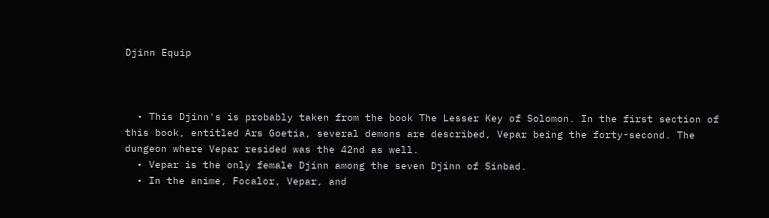Djinn Equip



  • This Djinn's is probably taken from the book The Lesser Key of Solomon. In the first section of this book, entitled Ars Goetia, several demons are described, Vepar being the forty-second. The dungeon where Vepar resided was the 42nd as well.
  • Vepar is the only female Djinn among the seven Djinn of Sinbad.
  • In the anime, Focalor, Vepar, and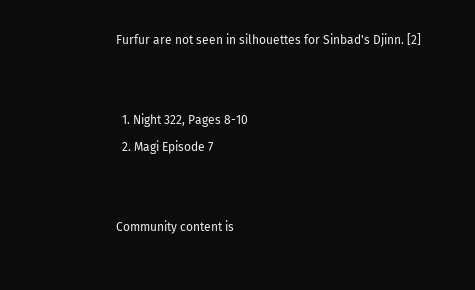Furfur are not seen in silhouettes for Sinbad's Djinn. [2]


  1. Night 322, Pages 8-10
  2. Magi Episode 7


Community content is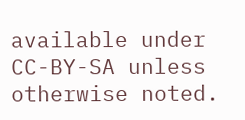available under CC-BY-SA unless otherwise noted.